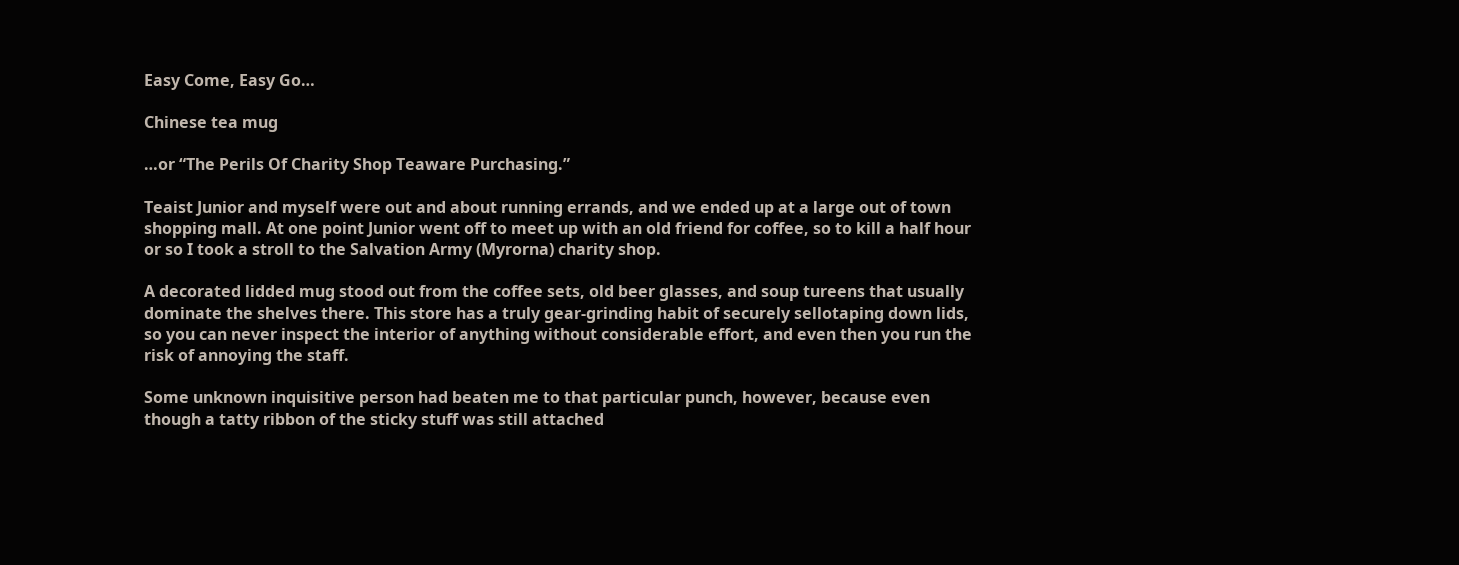Easy Come, Easy Go…

Chinese tea mug

…or “The Perils Of Charity Shop Teaware Purchasing.”

Teaist Junior and myself were out and about running errands, and we ended up at a large out of town shopping mall. At one point Junior went off to meet up with an old friend for coffee, so to kill a half hour or so I took a stroll to the Salvation Army (Myrorna) charity shop.

A decorated lidded mug stood out from the coffee sets, old beer glasses, and soup tureens that usually dominate the shelves there. This store has a truly gear-grinding habit of securely sellotaping down lids, so you can never inspect the interior of anything without considerable effort, and even then you run the risk of annoying the staff.

Some unknown inquisitive person had beaten me to that particular punch, however, because even though a tatty ribbon of the sticky stuff was still attached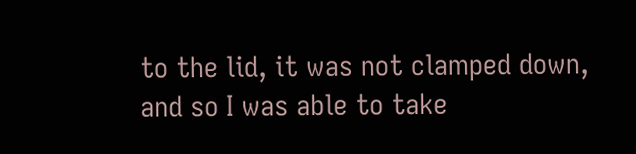to the lid, it was not clamped down, and so I was able to take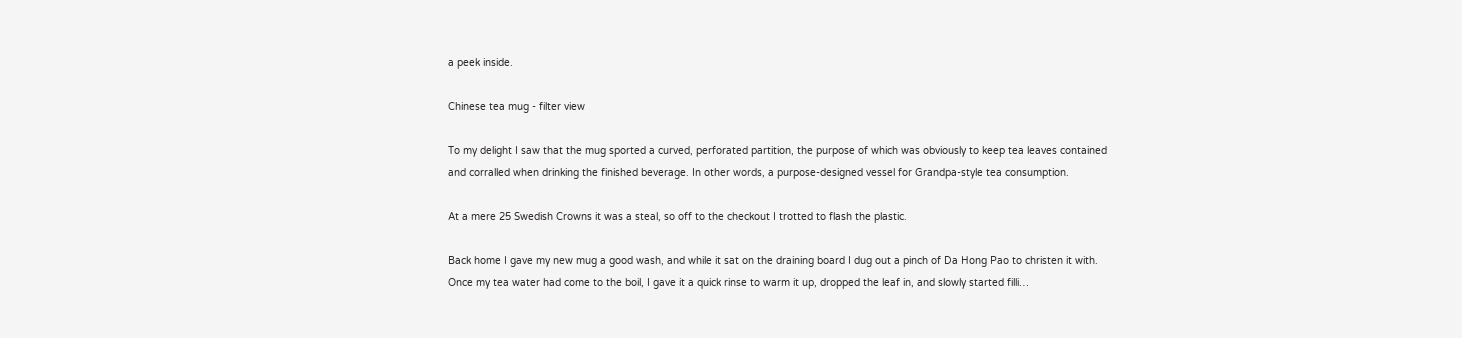a peek inside.

Chinese tea mug - filter view

To my delight I saw that the mug sported a curved, perforated partition, the purpose of which was obviously to keep tea leaves contained and corralled when drinking the finished beverage. In other words, a purpose-designed vessel for Grandpa-style tea consumption.

At a mere 25 Swedish Crowns it was a steal, so off to the checkout I trotted to flash the plastic.

Back home I gave my new mug a good wash, and while it sat on the draining board I dug out a pinch of Da Hong Pao to christen it with. Once my tea water had come to the boil, I gave it a quick rinse to warm it up, dropped the leaf in, and slowly started filli…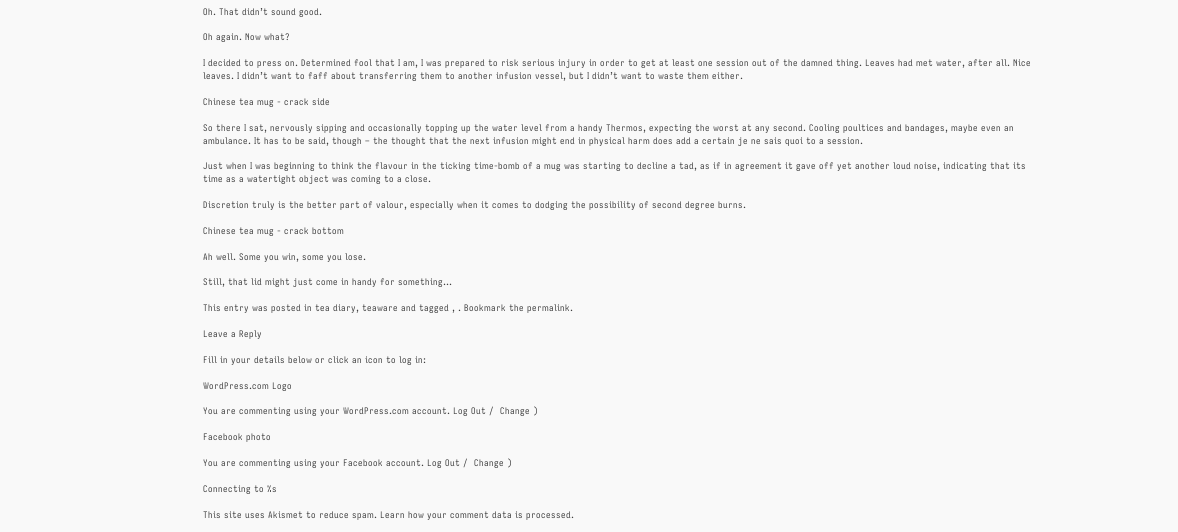Oh. That didn’t sound good.

Oh again. Now what?

I decided to press on. Determined fool that I am, I was prepared to risk serious injury in order to get at least one session out of the damned thing. Leaves had met water, after all. Nice leaves. I didn’t want to faff about transferring them to another infusion vessel, but I didn’t want to waste them either.

Chinese tea mug - crack side

So there I sat, nervously sipping and occasionally topping up the water level from a handy Thermos, expecting the worst at any second. Cooling poultices and bandages, maybe even an ambulance. It has to be said, though – the thought that the next infusion might end in physical harm does add a certain je ne sais quoi to a session.

Just when I was beginning to think the flavour in the ticking time-bomb of a mug was starting to decline a tad, as if in agreement it gave off yet another loud noise, indicating that its time as a watertight object was coming to a close.

Discretion truly is the better part of valour, especially when it comes to dodging the possibility of second degree burns.

Chinese tea mug - crack bottom

Ah well. Some you win, some you lose.

Still, that lid might just come in handy for something…

This entry was posted in tea diary, teaware and tagged , . Bookmark the permalink.

Leave a Reply

Fill in your details below or click an icon to log in:

WordPress.com Logo

You are commenting using your WordPress.com account. Log Out /  Change )

Facebook photo

You are commenting using your Facebook account. Log Out /  Change )

Connecting to %s

This site uses Akismet to reduce spam. Learn how your comment data is processed.